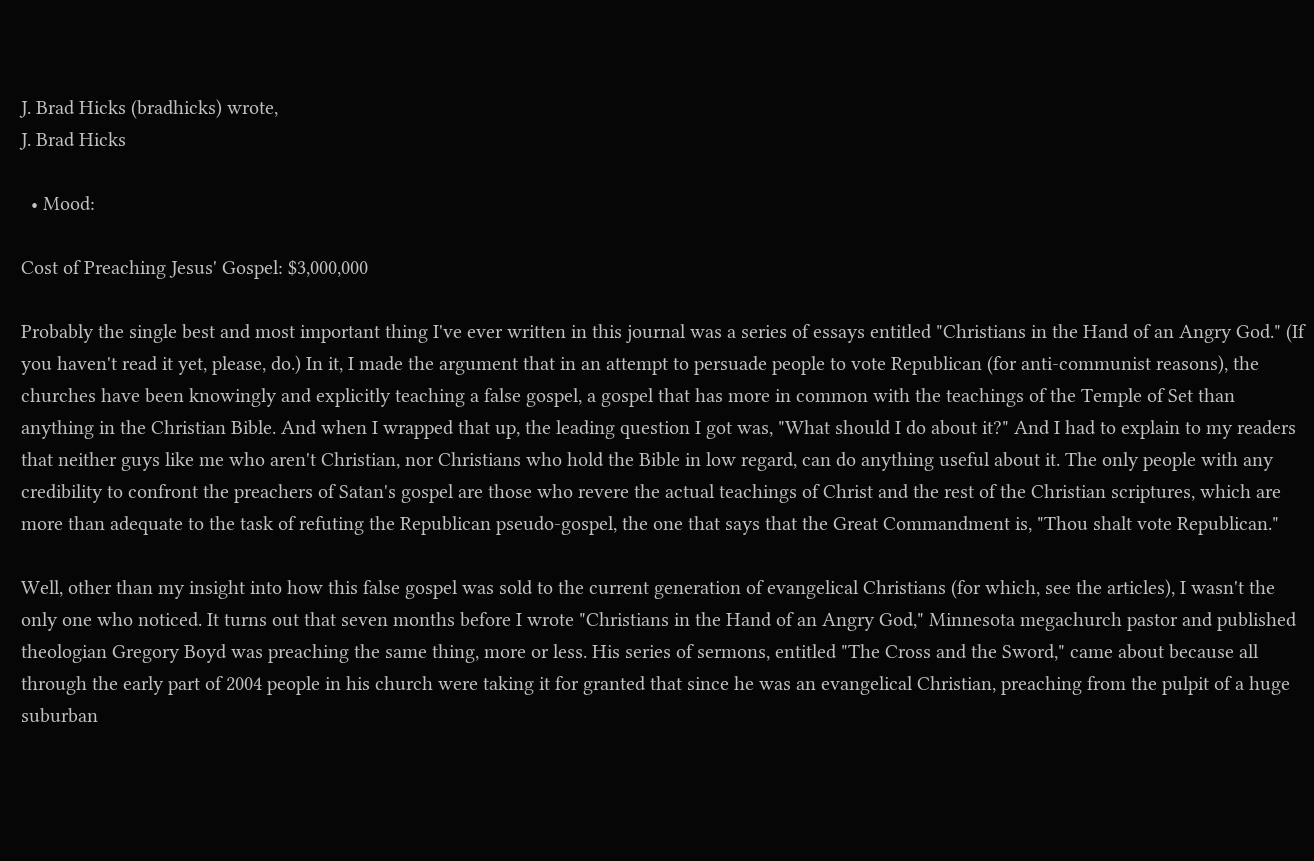J. Brad Hicks (bradhicks) wrote,
J. Brad Hicks

  • Mood:

Cost of Preaching Jesus' Gospel: $3,000,000

Probably the single best and most important thing I've ever written in this journal was a series of essays entitled "Christians in the Hand of an Angry God." (If you haven't read it yet, please, do.) In it, I made the argument that in an attempt to persuade people to vote Republican (for anti-communist reasons), the churches have been knowingly and explicitly teaching a false gospel, a gospel that has more in common with the teachings of the Temple of Set than anything in the Christian Bible. And when I wrapped that up, the leading question I got was, "What should I do about it?" And I had to explain to my readers that neither guys like me who aren't Christian, nor Christians who hold the Bible in low regard, can do anything useful about it. The only people with any credibility to confront the preachers of Satan's gospel are those who revere the actual teachings of Christ and the rest of the Christian scriptures, which are more than adequate to the task of refuting the Republican pseudo-gospel, the one that says that the Great Commandment is, "Thou shalt vote Republican."

Well, other than my insight into how this false gospel was sold to the current generation of evangelical Christians (for which, see the articles), I wasn't the only one who noticed. It turns out that seven months before I wrote "Christians in the Hand of an Angry God," Minnesota megachurch pastor and published theologian Gregory Boyd was preaching the same thing, more or less. His series of sermons, entitled "The Cross and the Sword," came about because all through the early part of 2004 people in his church were taking it for granted that since he was an evangelical Christian, preaching from the pulpit of a huge suburban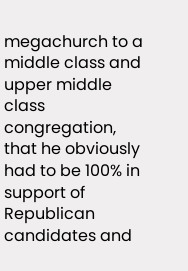megachurch to a middle class and upper middle class congregation, that he obviously had to be 100% in support of Republican candidates and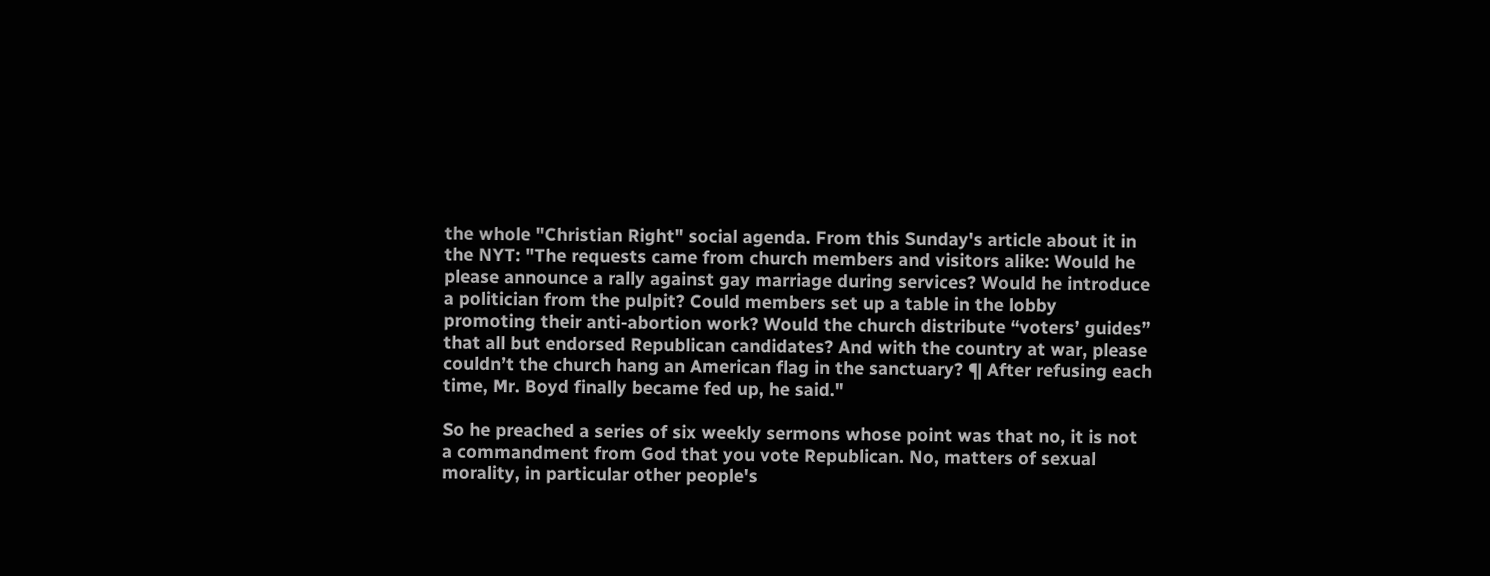the whole "Christian Right" social agenda. From this Sunday's article about it in the NYT: "The requests came from church members and visitors alike: Would he please announce a rally against gay marriage during services? Would he introduce a politician from the pulpit? Could members set up a table in the lobby promoting their anti-abortion work? Would the church distribute “voters’ guides” that all but endorsed Republican candidates? And with the country at war, please couldn’t the church hang an American flag in the sanctuary? ¶ After refusing each time, Mr. Boyd finally became fed up, he said."

So he preached a series of six weekly sermons whose point was that no, it is not a commandment from God that you vote Republican. No, matters of sexual morality, in particular other people's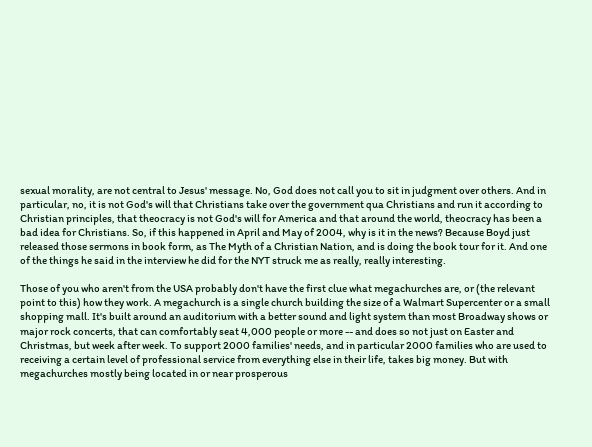sexual morality, are not central to Jesus' message. No, God does not call you to sit in judgment over others. And in particular, no, it is not God's will that Christians take over the government qua Christians and run it according to Christian principles, that theocracy is not God's will for America and that around the world, theocracy has been a bad idea for Christians. So, if this happened in April and May of 2004, why is it in the news? Because Boyd just released those sermons in book form, as The Myth of a Christian Nation, and is doing the book tour for it. And one of the things he said in the interview he did for the NYT struck me as really, really interesting.

Those of you who aren't from the USA probably don't have the first clue what megachurches are, or (the relevant point to this) how they work. A megachurch is a single church building the size of a Walmart Supercenter or a small shopping mall. It's built around an auditorium with a better sound and light system than most Broadway shows or major rock concerts, that can comfortably seat 4,000 people or more -- and does so not just on Easter and Christmas, but week after week. To support 2000 families' needs, and in particular 2000 families who are used to receiving a certain level of professional service from everything else in their life, takes big money. But with megachurches mostly being located in or near prosperous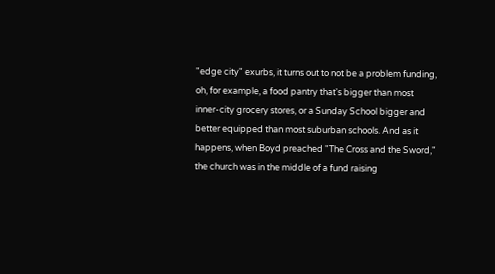"edge city" exurbs, it turns out to not be a problem funding, oh, for example, a food pantry that's bigger than most inner-city grocery stores, or a Sunday School bigger and better equipped than most suburban schools. And as it happens, when Boyd preached "The Cross and the Sword," the church was in the middle of a fund raising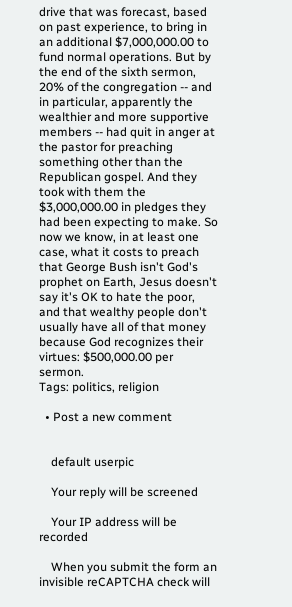drive that was forecast, based on past experience, to bring in an additional $7,000,000.00 to fund normal operations. But by the end of the sixth sermon, 20% of the congregation -- and in particular, apparently the wealthier and more supportive members -- had quit in anger at the pastor for preaching something other than the Republican gospel. And they took with them the $3,000,000.00 in pledges they had been expecting to make. So now we know, in at least one case, what it costs to preach that George Bush isn't God's prophet on Earth, Jesus doesn't say it's OK to hate the poor, and that wealthy people don't usually have all of that money because God recognizes their virtues: $500,000.00 per sermon.
Tags: politics, religion

  • Post a new comment


    default userpic

    Your reply will be screened

    Your IP address will be recorded

    When you submit the form an invisible reCAPTCHA check will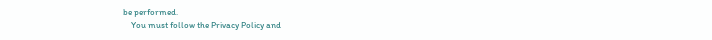be performed.
    You must follow the Privacy Policy and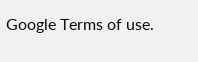Google Terms of use.